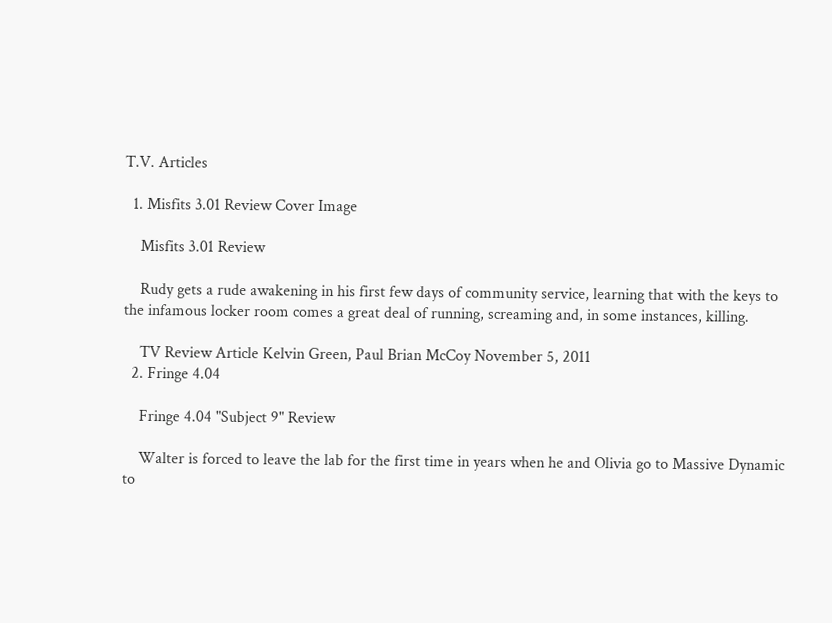T.V. Articles

  1. Misfits 3.01 Review Cover Image

    Misfits 3.01 Review

    Rudy gets a rude awakening in his first few days of community service, learning that with the keys to the infamous locker room comes a great deal of running, screaming and, in some instances, killing.

    TV Review Article Kelvin Green, Paul Brian McCoy November 5, 2011
  2. Fringe 4.04

    Fringe 4.04 "Subject 9" Review

    Walter is forced to leave the lab for the first time in years when he and Olivia go to Massive Dynamic to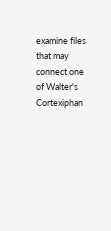examine files that may connect one of Walter's Cortexiphan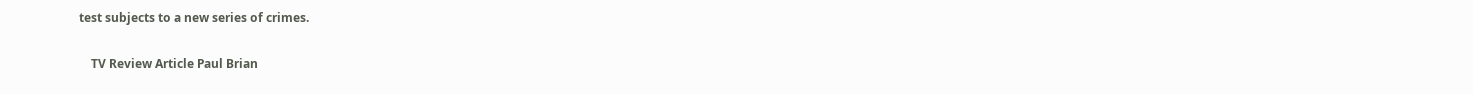test subjects to a new series of crimes.

    TV Review Article Paul Brian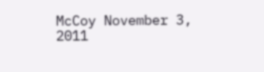McCoy November 3, 2011